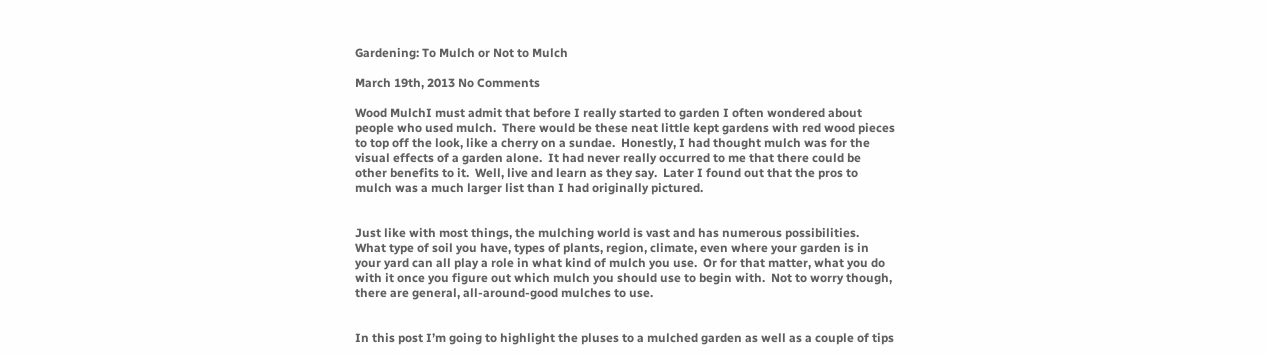Gardening: To Mulch or Not to Mulch

March 19th, 2013 No Comments

Wood MulchI must admit that before I really started to garden I often wondered about people who used mulch.  There would be these neat little kept gardens with red wood pieces to top off the look, like a cherry on a sundae.  Honestly, I had thought mulch was for the visual effects of a garden alone.  It had never really occurred to me that there could be other benefits to it.  Well, live and learn as they say.  Later I found out that the pros to mulch was a much larger list than I had originally pictured.


Just like with most things, the mulching world is vast and has numerous possibilities.  What type of soil you have, types of plants, region, climate, even where your garden is in your yard can all play a role in what kind of mulch you use.  Or for that matter, what you do with it once you figure out which mulch you should use to begin with.  Not to worry though, there are general, all-around-good mulches to use.


In this post I’m going to highlight the pluses to a mulched garden as well as a couple of tips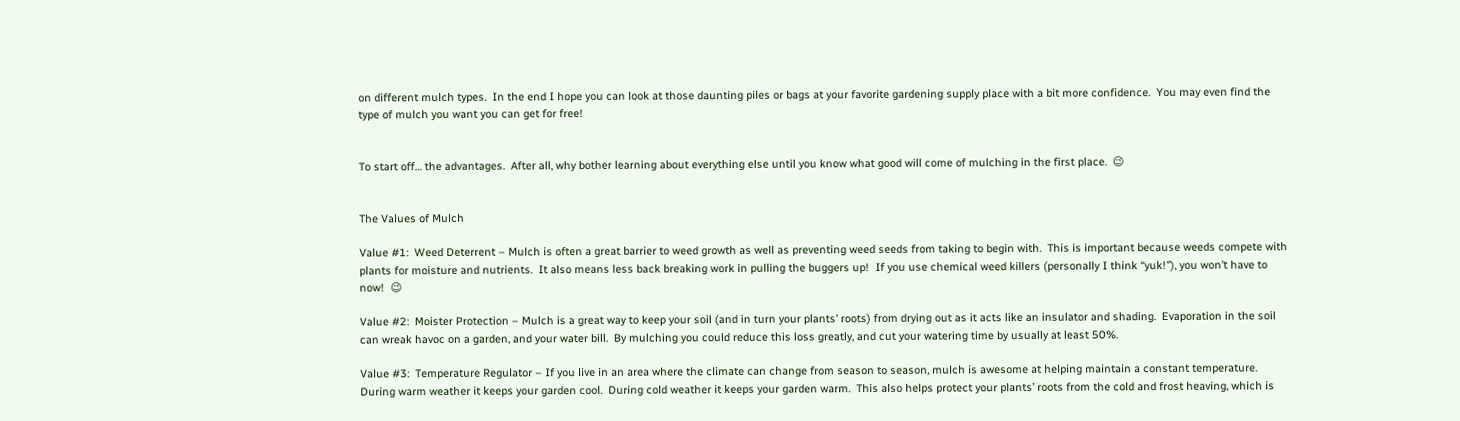on different mulch types.  In the end I hope you can look at those daunting piles or bags at your favorite gardening supply place with a bit more confidence.  You may even find the type of mulch you want you can get for free!


To start off… the advantages.  After all, why bother learning about everything else until you know what good will come of mulching in the first place.  😉


The Values of Mulch

Value #1:  Weed Deterrent – Mulch is often a great barrier to weed growth as well as preventing weed seeds from taking to begin with.  This is important because weeds compete with plants for moisture and nutrients.  It also means less back breaking work in pulling the buggers up!  If you use chemical weed killers (personally I think “yuk!”), you won’t have to now!  😉

Value #2:  Moister Protection – Mulch is a great way to keep your soil (and in turn your plants’ roots) from drying out as it acts like an insulator and shading.  Evaporation in the soil can wreak havoc on a garden, and your water bill.  By mulching you could reduce this loss greatly, and cut your watering time by usually at least 50%.

Value #3:  Temperature Regulator – If you live in an area where the climate can change from season to season, mulch is awesome at helping maintain a constant temperature.  During warm weather it keeps your garden cool.  During cold weather it keeps your garden warm.  This also helps protect your plants’ roots from the cold and frost heaving, which is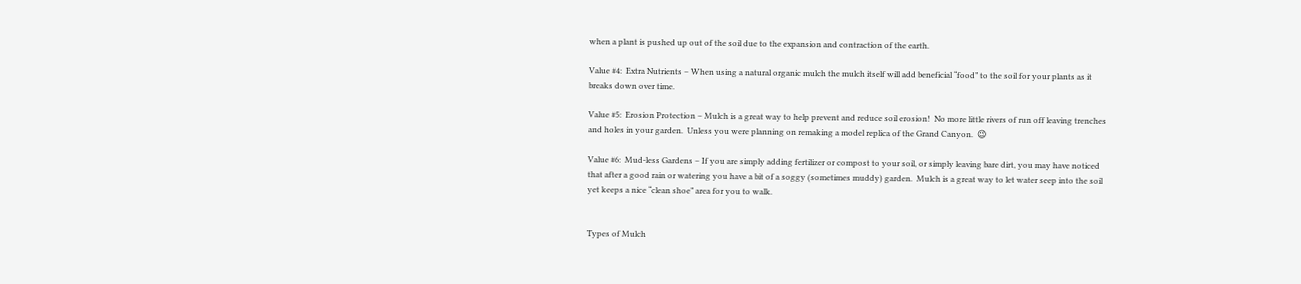when a plant is pushed up out of the soil due to the expansion and contraction of the earth.

Value #4:  Extra Nutrients – When using a natural organic mulch the mulch itself will add beneficial “food” to the soil for your plants as it breaks down over time.

Value #5:  Erosion Protection – Mulch is a great way to help prevent and reduce soil erosion!  No more little rivers of run off leaving trenches and holes in your garden.  Unless you were planning on remaking a model replica of the Grand Canyon.  😉

Value #6:  Mud-less Gardens – If you are simply adding fertilizer or compost to your soil, or simply leaving bare dirt, you may have noticed that after a good rain or watering you have a bit of a soggy (sometimes muddy) garden.  Mulch is a great way to let water seep into the soil yet keeps a nice “clean shoe” area for you to walk.


Types of Mulch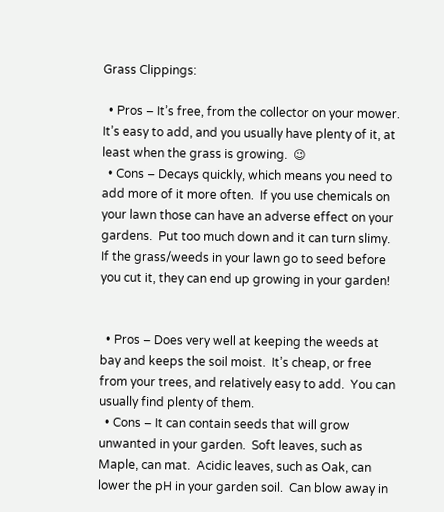Grass Clippings:

  • Pros – It’s free, from the collector on your mower.  It’s easy to add, and you usually have plenty of it, at least when the grass is growing.  😉
  • Cons – Decays quickly, which means you need to add more of it more often.  If you use chemicals on your lawn those can have an adverse effect on your gardens.  Put too much down and it can turn slimy.  If the grass/weeds in your lawn go to seed before you cut it, they can end up growing in your garden!


  • Pros – Does very well at keeping the weeds at bay and keeps the soil moist.  It’s cheap, or free from your trees, and relatively easy to add.  You can usually find plenty of them.
  • Cons – It can contain seeds that will grow unwanted in your garden.  Soft leaves, such as Maple, can mat.  Acidic leaves, such as Oak, can lower the pH in your garden soil.  Can blow away in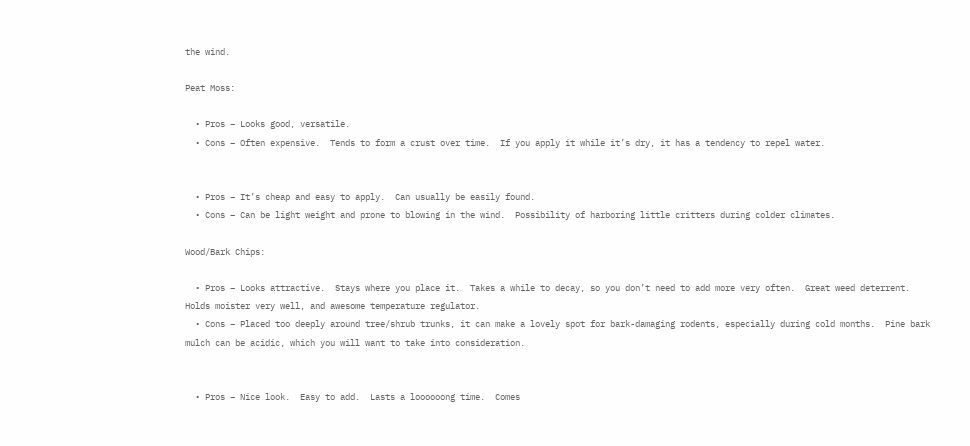the wind.

Peat Moss:

  • Pros – Looks good, versatile.
  • Cons – Often expensive.  Tends to form a crust over time.  If you apply it while it’s dry, it has a tendency to repel water.


  • Pros – It’s cheap and easy to apply.  Can usually be easily found.
  • Cons – Can be light weight and prone to blowing in the wind.  Possibility of harboring little critters during colder climates.

Wood/Bark Chips:

  • Pros – Looks attractive.  Stays where you place it.  Takes a while to decay, so you don’t need to add more very often.  Great weed deterrent.  Holds moister very well, and awesome temperature regulator.
  • Cons – Placed too deeply around tree/shrub trunks, it can make a lovely spot for bark-damaging rodents, especially during cold months.  Pine bark mulch can be acidic, which you will want to take into consideration.


  • Pros – Nice look.  Easy to add.  Lasts a loooooong time.  Comes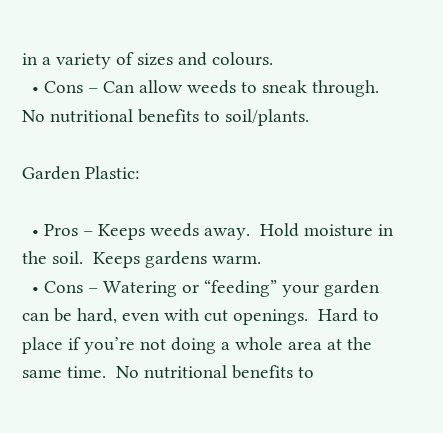in a variety of sizes and colours.
  • Cons – Can allow weeds to sneak through.  No nutritional benefits to soil/plants.

Garden Plastic:

  • Pros – Keeps weeds away.  Hold moisture in the soil.  Keeps gardens warm.
  • Cons – Watering or “feeding” your garden can be hard, even with cut openings.  Hard to place if you’re not doing a whole area at the same time.  No nutritional benefits to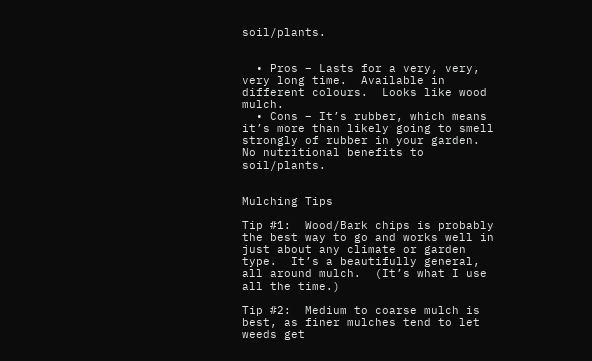soil/plants.


  • Pros – Lasts for a very, very, very long time.  Available in different colours.  Looks like wood mulch.
  • Cons – It’s rubber, which means it’s more than likely going to smell strongly of rubber in your garden.  No nutritional benefits to soil/plants.


Mulching Tips

Tip #1:  Wood/Bark chips is probably the best way to go and works well in just about any climate or garden type.  It’s a beautifully general, all around mulch.  (It’s what I use all the time.)

Tip #2:  Medium to coarse mulch is best, as finer mulches tend to let weeds get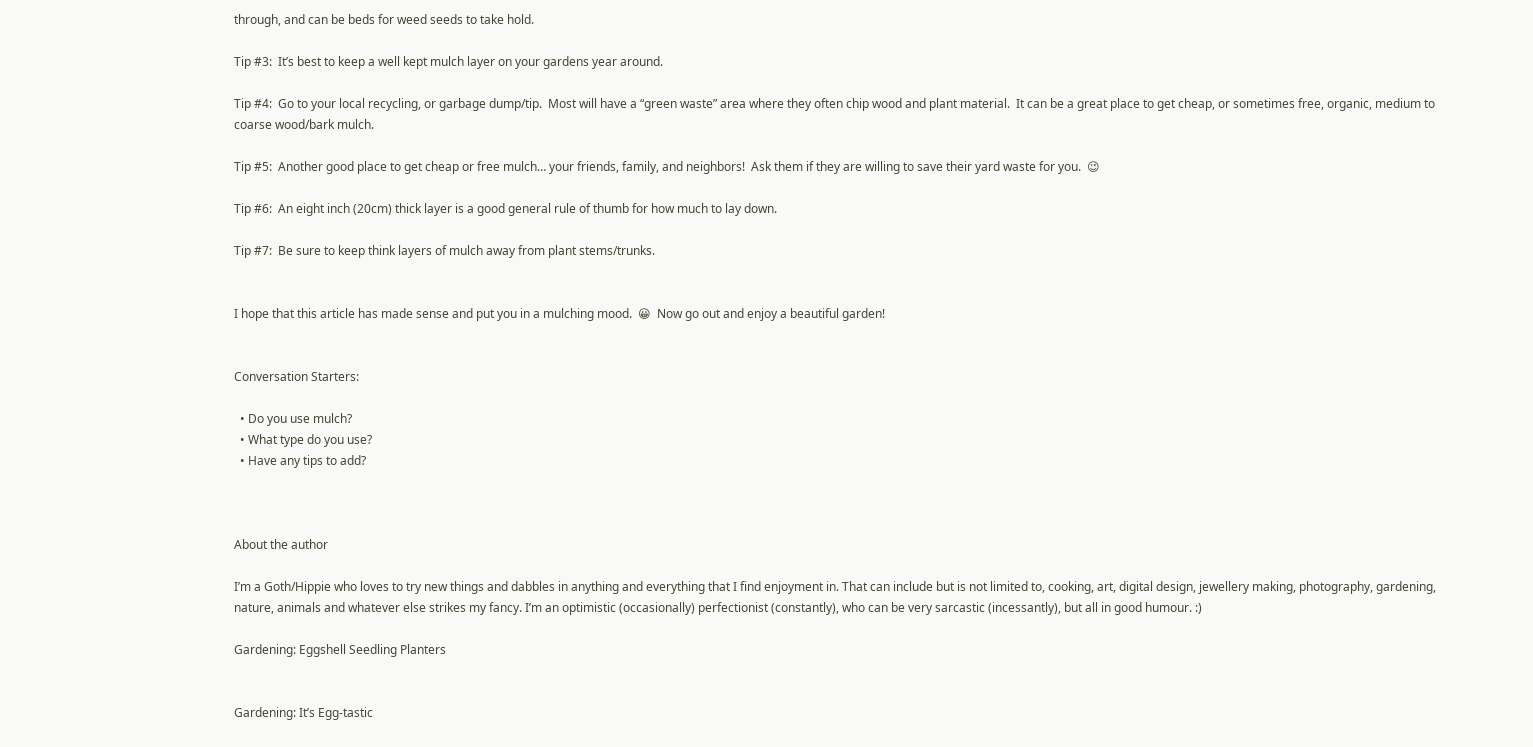through, and can be beds for weed seeds to take hold.

Tip #3:  It’s best to keep a well kept mulch layer on your gardens year around.

Tip #4:  Go to your local recycling, or garbage dump/tip.  Most will have a “green waste” area where they often chip wood and plant material.  It can be a great place to get cheap, or sometimes free, organic, medium to coarse wood/bark mulch.

Tip #5:  Another good place to get cheap or free mulch… your friends, family, and neighbors!  Ask them if they are willing to save their yard waste for you.  😉

Tip #6:  An eight inch (20cm) thick layer is a good general rule of thumb for how much to lay down.

Tip #7:  Be sure to keep think layers of mulch away from plant stems/trunks.


I hope that this article has made sense and put you in a mulching mood.  😀  Now go out and enjoy a beautiful garden!


Conversation Starters:

  • Do you use mulch?
  • What type do you use?
  • Have any tips to add?



About the author

I’m a Goth/Hippie who loves to try new things and dabbles in anything and everything that I find enjoyment in. That can include but is not limited to, cooking, art, digital design, jewellery making, photography, gardening, nature, animals and whatever else strikes my fancy. I’m an optimistic (occasionally) perfectionist (constantly), who can be very sarcastic (incessantly), but all in good humour. :)

Gardening: Eggshell Seedling Planters


Gardening: It’s Egg-tastic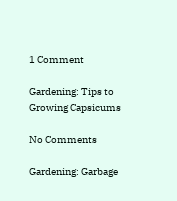1 Comment

Gardening: Tips to Growing Capsicums

No Comments

Gardening: Garbage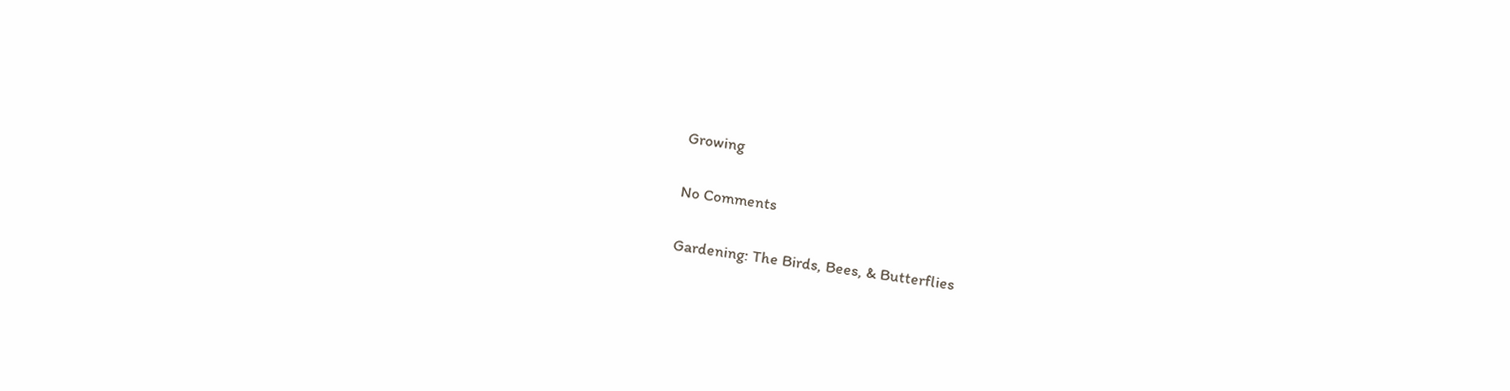Growing

No Comments

Gardening: The Birds, Bees, & Butterflies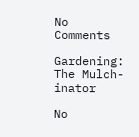No Comments

Gardening: The Mulch-inator

No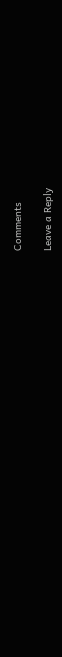Comments

Leave a Reply